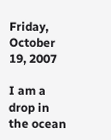Friday, October 19, 2007

I am a drop in the ocean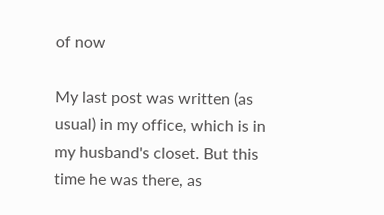of now

My last post was written (as usual) in my office, which is in my husband's closet. But this time he was there, as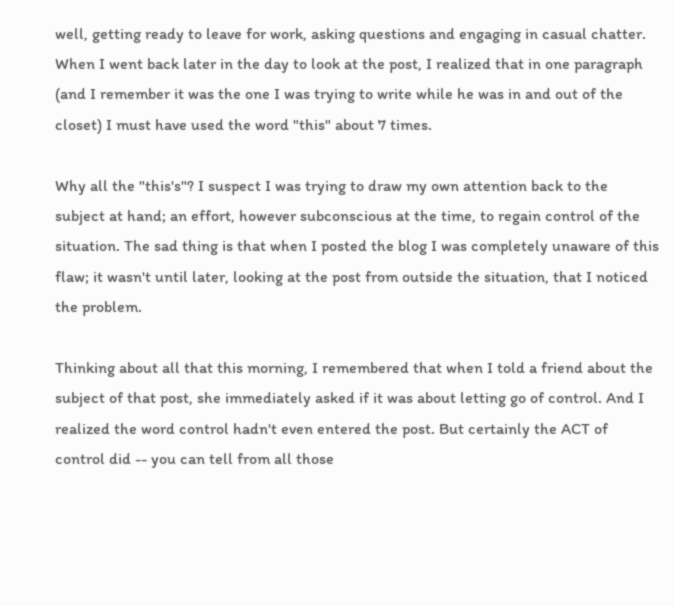well, getting ready to leave for work, asking questions and engaging in casual chatter. When I went back later in the day to look at the post, I realized that in one paragraph (and I remember it was the one I was trying to write while he was in and out of the closet) I must have used the word "this" about 7 times.

Why all the "this's"? I suspect I was trying to draw my own attention back to the subject at hand; an effort, however subconscious at the time, to regain control of the situation. The sad thing is that when I posted the blog I was completely unaware of this flaw; it wasn't until later, looking at the post from outside the situation, that I noticed the problem.

Thinking about all that this morning, I remembered that when I told a friend about the subject of that post, she immediately asked if it was about letting go of control. And I realized the word control hadn't even entered the post. But certainly the ACT of control did -- you can tell from all those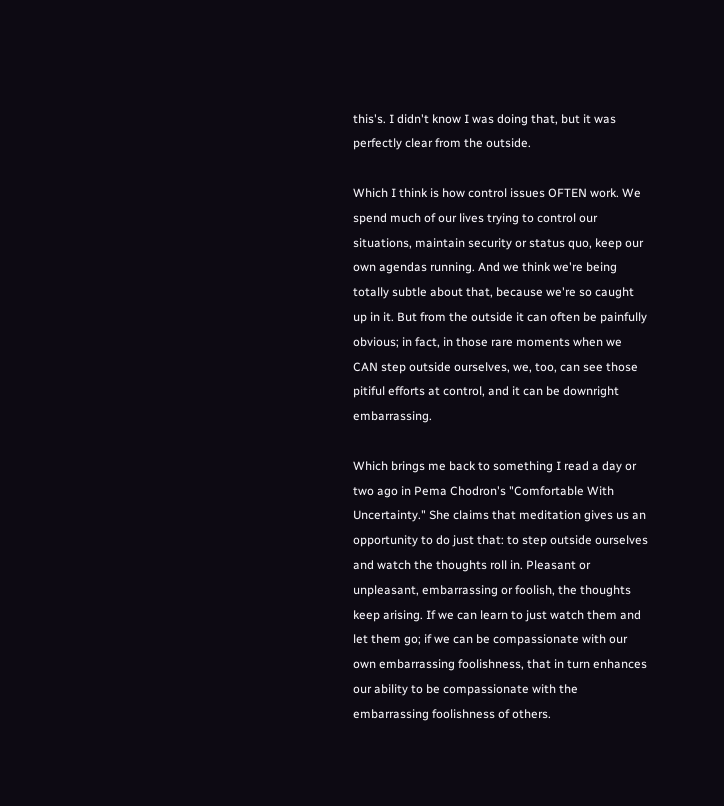this's. I didn't know I was doing that, but it was perfectly clear from the outside.

Which I think is how control issues OFTEN work. We spend much of our lives trying to control our situations, maintain security or status quo, keep our own agendas running. And we think we're being totally subtle about that, because we're so caught up in it. But from the outside it can often be painfully obvious; in fact, in those rare moments when we CAN step outside ourselves, we, too, can see those pitiful efforts at control, and it can be downright embarrassing.

Which brings me back to something I read a day or two ago in Pema Chodron's "Comfortable With Uncertainty." She claims that meditation gives us an opportunity to do just that: to step outside ourselves and watch the thoughts roll in. Pleasant or unpleasant, embarrassing or foolish, the thoughts keep arising. If we can learn to just watch them and let them go; if we can be compassionate with our own embarrassing foolishness, that in turn enhances our ability to be compassionate with the embarrassing foolishness of others.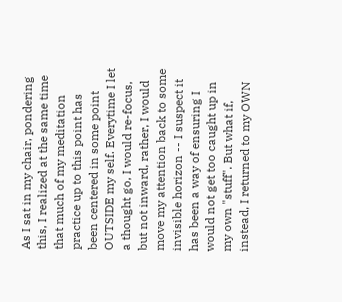As I sat in my chair, pondering this, I realized at the same time that much of my meditation practice up to this point has been centered in some point OUTSIDE my self. Everytime I let a thought go, I would re-focus, but not inward, rather, I would move my attention back to some invisible horizon -- I suspect it has been a way of ensuring I would not get too caught up in my own "stuff". But what if, instead, I returned to my OWN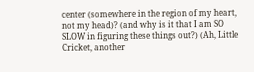center (somewhere in the region of my heart, not my head)? (and why is it that I am SO SLOW in figuring these things out?) (Ah, Little Cricket, another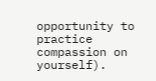opportunity to practice compassion on yourself).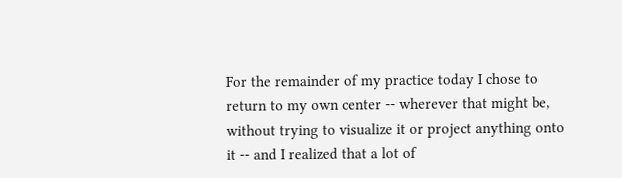For the remainder of my practice today I chose to return to my own center -- wherever that might be, without trying to visualize it or project anything onto it -- and I realized that a lot of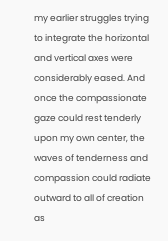my earlier struggles trying to integrate the horizontal and vertical axes were considerably eased. And once the compassionate gaze could rest tenderly upon my own center, the waves of tenderness and compassion could radiate outward to all of creation as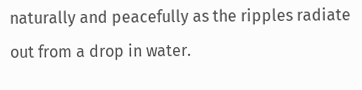naturally and peacefully as the ripples radiate out from a drop in water.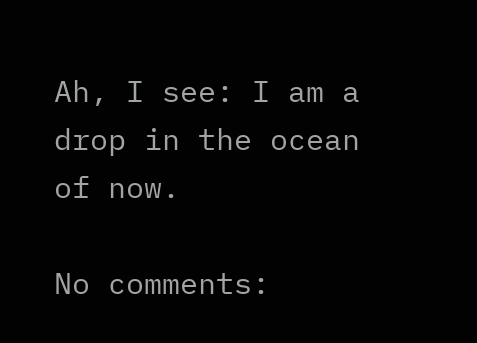Ah, I see: I am a drop in the ocean of now.

No comments: